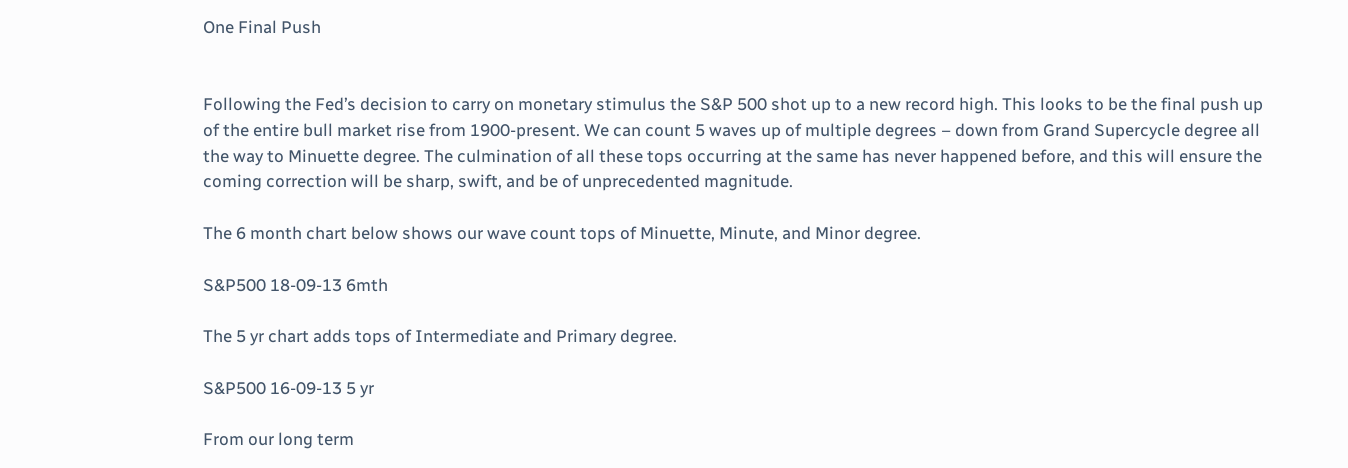One Final Push


Following the Fed’s decision to carry on monetary stimulus the S&P 500 shot up to a new record high. This looks to be the final push up of the entire bull market rise from 1900-present. We can count 5 waves up of multiple degrees – down from Grand Supercycle degree all the way to Minuette degree. The culmination of all these tops occurring at the same has never happened before, and this will ensure the coming correction will be sharp, swift, and be of unprecedented magnitude.

The 6 month chart below shows our wave count tops of Minuette, Minute, and Minor degree.

S&P500 18-09-13 6mth

The 5 yr chart adds tops of Intermediate and Primary degree.

S&P500 16-09-13 5 yr

From our long term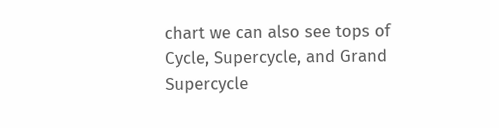chart we can also see tops of Cycle, Supercycle, and Grand Supercycle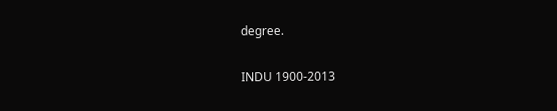degree.

INDU 1900-2013